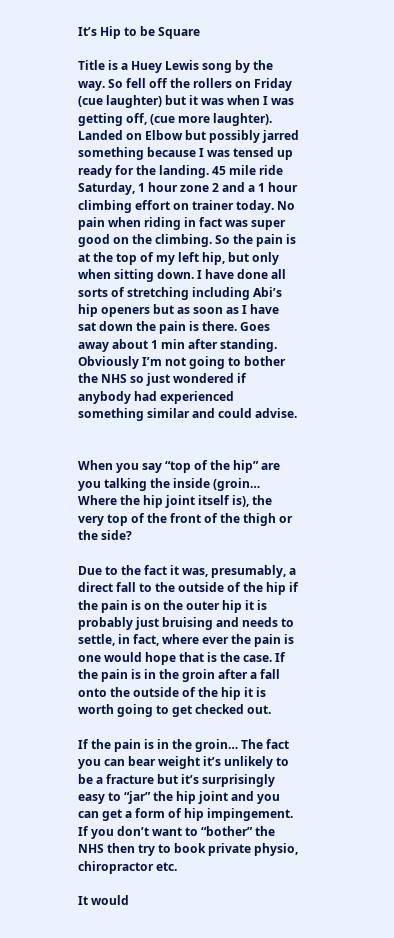It’s Hip to be Square

Title is a Huey Lewis song by the way. So fell off the rollers on Friday (cue laughter) but it was when I was getting off, (cue more laughter). Landed on Elbow but possibly jarred something because I was tensed up ready for the landing. 45 mile ride Saturday, 1 hour zone 2 and a 1 hour climbing effort on trainer today. No pain when riding in fact was super good on the climbing. So the pain is at the top of my left hip, but only when sitting down. I have done all sorts of stretching including Abi’s hip openers but as soon as I have sat down the pain is there. Goes away about 1 min after standing. Obviously I’m not going to bother the NHS so just wondered if anybody had experienced something similar and could advise.


When you say “top of the hip” are you talking the inside (groin… Where the hip joint itself is), the very top of the front of the thigh or the side?

Due to the fact it was, presumably, a direct fall to the outside of the hip if the pain is on the outer hip it is probably just bruising and needs to settle, in fact, where ever the pain is one would hope that is the case. If the pain is in the groin after a fall onto the outside of the hip it is worth going to get checked out.

If the pain is in the groin… The fact you can bear weight it’s unlikely to be a fracture but it’s surprisingly easy to “jar” the hip joint and you can get a form of hip impingement. If you don’t want to “bother” the NHS then try to book private physio, chiropractor etc.

It would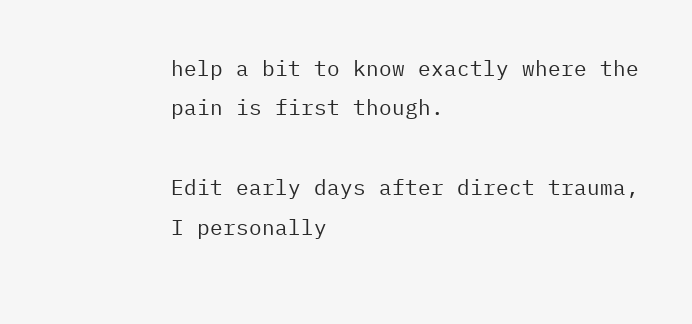help a bit to know exactly where the pain is first though.

Edit early days after direct trauma, I personally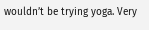wouldn’t be trying yoga. Very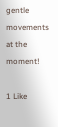gentle movements at the moment!

1 Like